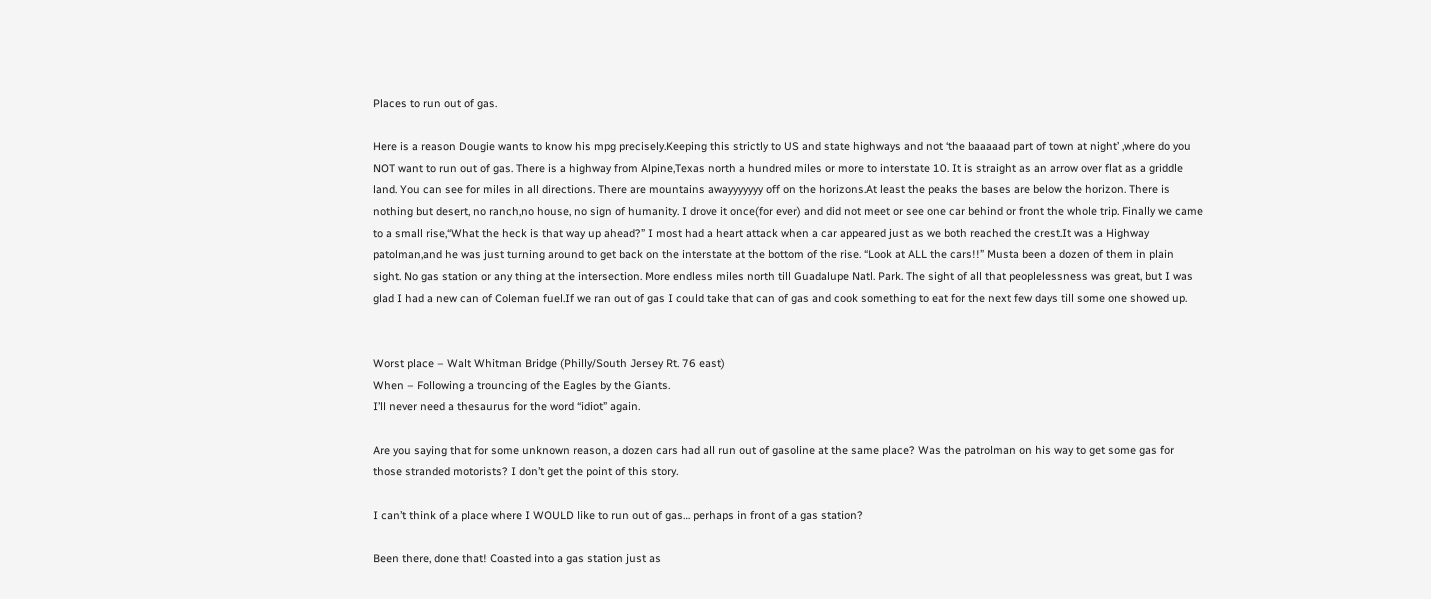Places to run out of gas.

Here is a reason Dougie wants to know his mpg precisely.Keeping this strictly to US and state highways and not ‘the baaaaad part of town at night’ ,where do you NOT want to run out of gas. There is a highway from Alpine,Texas north a hundred miles or more to interstate 10. It is straight as an arrow over flat as a griddle land. You can see for miles in all directions. There are mountains awayyyyyyy off on the horizons.At least the peaks the bases are below the horizon. There is nothing but desert, no ranch,no house, no sign of humanity. I drove it once(for ever) and did not meet or see one car behind or front the whole trip. Finally we came to a small rise,“What the heck is that way up ahead?” I most had a heart attack when a car appeared just as we both reached the crest.It was a Highway patolman,and he was just turning around to get back on the interstate at the bottom of the rise. “Look at ALL the cars!!” Musta been a dozen of them in plain sight. No gas station or any thing at the intersection. More endless miles north till Guadalupe Natl. Park. The sight of all that peoplelessness was great, but I was glad I had a new can of Coleman fuel.If we ran out of gas I could take that can of gas and cook something to eat for the next few days till some one showed up.


Worst place – Walt Whitman Bridge (Philly/South Jersey Rt. 76 east)
When – Following a trouncing of the Eagles by the Giants.
I’ll never need a thesaurus for the word “idiot” again.

Are you saying that for some unknown reason, a dozen cars had all run out of gasoline at the same place? Was the patrolman on his way to get some gas for those stranded motorists? I don’t get the point of this story.

I can’t think of a place where I WOULD like to run out of gas… perhaps in front of a gas station?

Been there, done that! Coasted into a gas station just as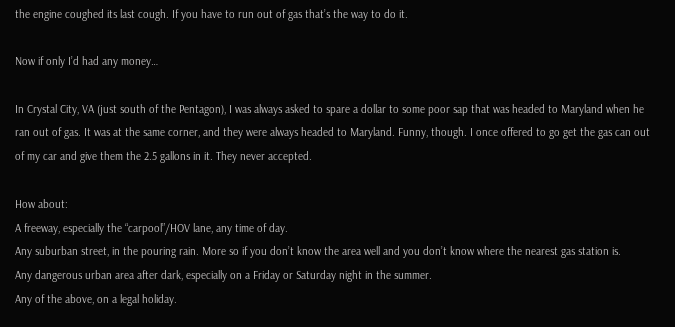the engine coughed its last cough. If you have to run out of gas that’s the way to do it.

Now if only I’d had any money…

In Crystal City, VA (just south of the Pentagon), I was always asked to spare a dollar to some poor sap that was headed to Maryland when he ran out of gas. It was at the same corner, and they were always headed to Maryland. Funny, though. I once offered to go get the gas can out of my car and give them the 2.5 gallons in it. They never accepted.

How about:
A freeway, especially the “carpool”/HOV lane, any time of day.
Any suburban street, in the pouring rain. More so if you don’t know the area well and you don’t know where the nearest gas station is.
Any dangerous urban area after dark, especially on a Friday or Saturday night in the summer.
Any of the above, on a legal holiday.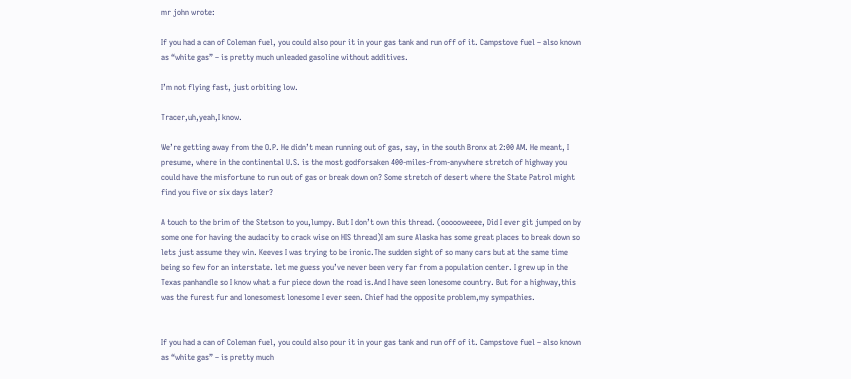mr john wrote:

If you had a can of Coleman fuel, you could also pour it in your gas tank and run off of it. Campstove fuel – also known as “white gas” – is pretty much unleaded gasoline without additives.

I’m not flying fast, just orbiting low.

Tracer,uh,yeah,I know.

We’re getting away from the O.P. He didn’t mean running out of gas, say, in the south Bronx at 2:00 AM. He meant, I presume, where in the continental U.S. is the most godforsaken 400-miles-from-anywhere stretch of highway you could have the misfortune to run out of gas or break down on? Some stretch of desert where the State Patrol might find you five or six days later?

A touch to the brim of the Stetson to you,lumpy. But I don’t own this thread. (oooooweeee, Did I ever git jumped on by some one for having the audacity to crack wise on HIS thread)I am sure Alaska has some great places to break down so lets just assume they win. Keeves I was trying to be ironic.The sudden sight of so many cars but at the same time being so few for an interstate. let me guess you’ve never been very far from a population center. I grew up in the Texas panhandle so I know what a fur piece down the road is.And I have seen lonesome country. But for a highway,this was the furest fur and lonesomest lonesome I ever seen. Chief had the opposite problem,my sympathies.


If you had a can of Coleman fuel, you could also pour it in your gas tank and run off of it. Campstove fuel – also known as “white gas” – is pretty much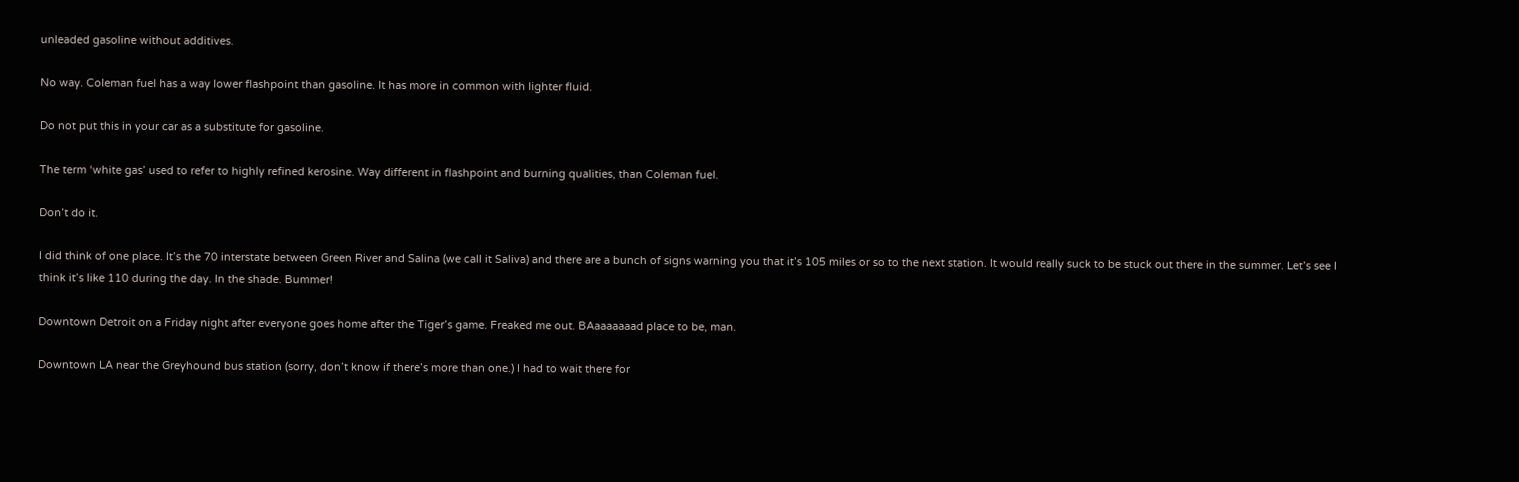unleaded gasoline without additives.

No way. Coleman fuel has a way lower flashpoint than gasoline. It has more in common with lighter fluid.

Do not put this in your car as a substitute for gasoline.

The term ‘white gas’ used to refer to highly refined kerosine. Way different in flashpoint and burning qualities, than Coleman fuel.

Don’t do it.

I did think of one place. It’s the 70 interstate between Green River and Salina (we call it Saliva) and there are a bunch of signs warning you that it’s 105 miles or so to the next station. It would really suck to be stuck out there in the summer. Let’s see I think it’s like 110 during the day. In the shade. Bummer!

Downtown Detroit on a Friday night after everyone goes home after the Tiger’s game. Freaked me out. BAaaaaaaad place to be, man.

Downtown LA near the Greyhound bus station (sorry, don’t know if there’s more than one.) I had to wait there for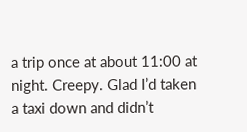a trip once at about 11:00 at night. Creepy. Glad I’d taken a taxi down and didn’t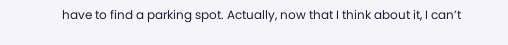have to find a parking spot. Actually, now that I think about it, I can’t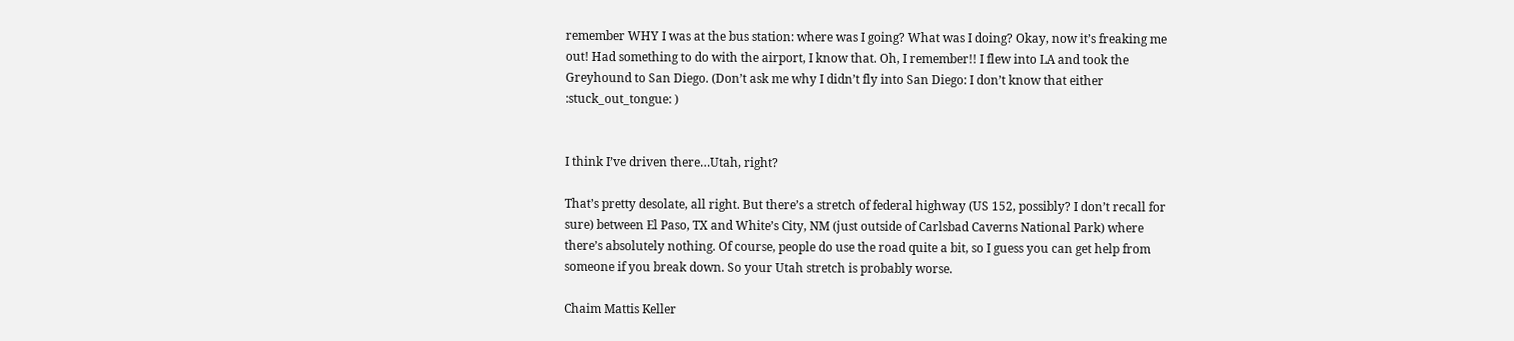remember WHY I was at the bus station: where was I going? What was I doing? Okay, now it’s freaking me out! Had something to do with the airport, I know that. Oh, I remember!! I flew into LA and took the Greyhound to San Diego. (Don’t ask me why I didn’t fly into San Diego: I don’t know that either :stuck_out_tongue: )


I think I’ve driven there…Utah, right?

That’s pretty desolate, all right. But there’s a stretch of federal highway (US 152, possibly? I don’t recall for sure) between El Paso, TX and White’s City, NM (just outside of Carlsbad Caverns National Park) where there’s absolutely nothing. Of course, people do use the road quite a bit, so I guess you can get help from someone if you break down. So your Utah stretch is probably worse.

Chaim Mattis Keller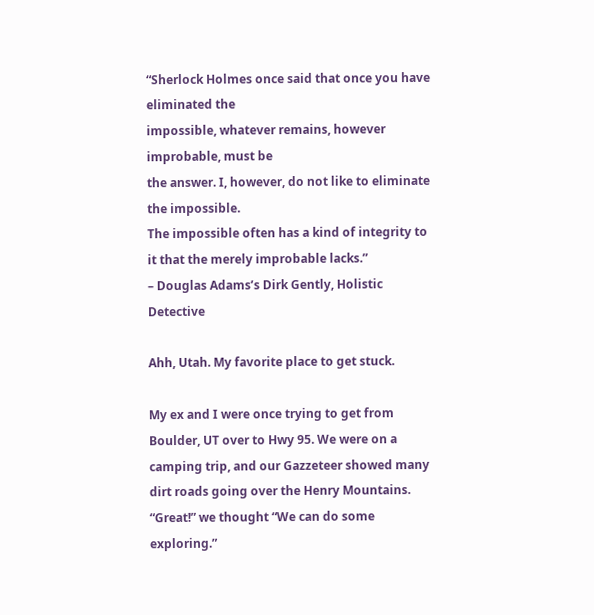“Sherlock Holmes once said that once you have eliminated the
impossible, whatever remains, however improbable, must be
the answer. I, however, do not like to eliminate the impossible.
The impossible often has a kind of integrity to it that the merely improbable lacks.”
– Douglas Adams’s Dirk Gently, Holistic Detective

Ahh, Utah. My favorite place to get stuck.

My ex and I were once trying to get from Boulder, UT over to Hwy 95. We were on a camping trip, and our Gazzeteer showed many dirt roads going over the Henry Mountains. “Great!” we thought “We can do some exploring.”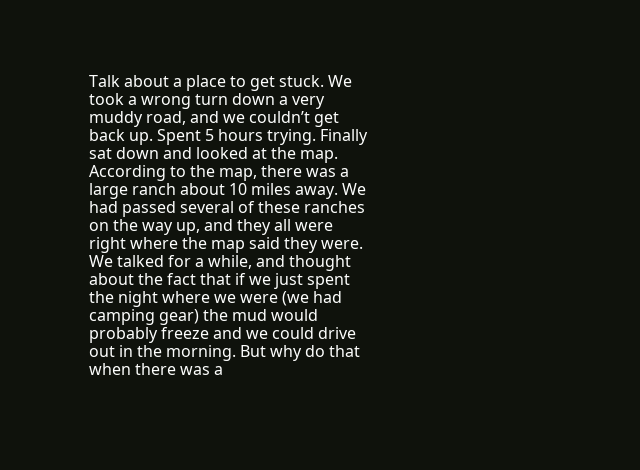Talk about a place to get stuck. We took a wrong turn down a very muddy road, and we couldn’t get back up. Spent 5 hours trying. Finally sat down and looked at the map. According to the map, there was a large ranch about 10 miles away. We had passed several of these ranches on the way up, and they all were right where the map said they were. We talked for a while, and thought about the fact that if we just spent the night where we were (we had camping gear) the mud would probably freeze and we could drive out in the morning. But why do that when there was a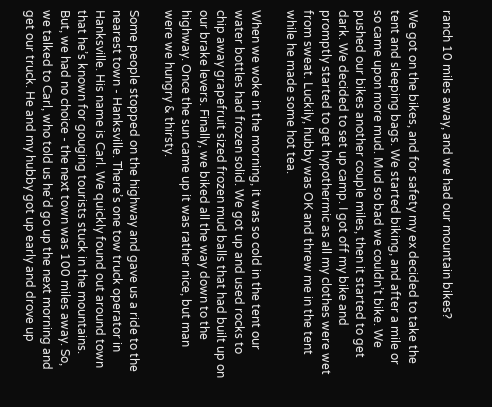ranch 10 miles away, and we had our mountain bikes?

We got on the bikes, and for safety my ex decided to take the tent and sleeping bags. We started biking, and after a mile or so came upon more mud. Mud so bad we couldn’t bike. We pushed our bikes another couple miles, then it started to get dark. We decided to set up camp. I got off my bike and promptly started to get hypothermic as all my clothes were wet from sweat. Luckily, hubby was OK and threw me in the tent while he made some hot tea.

When we woke in the morning, it was so cold in the tent our water bottles had frozen solid. We got up and used rocks to chip away grapefruit sized frozen mud balls that had built up on our brake levers. Finally, we biked all the way down to the highway. Once the sun came up it was rather nice, but man were we hungry & thirsty.

Some people stopped on the highway and gave us a ride to the nearest town - Hanksville. There’s one tow truck operator in Hanksville. His name is Carl. We quickly found out around town that he’s known for gouging tourists stuck in the mountains. But, we had no choice - the next town was 100 miles away. So, we talked to Carl, who told us he’d go up the next morning and get our truck. He and my hubby got up early and drove up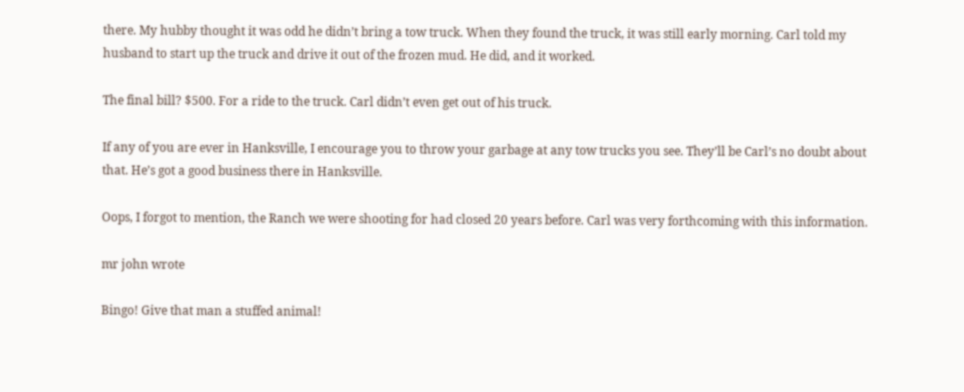there. My hubby thought it was odd he didn’t bring a tow truck. When they found the truck, it was still early morning. Carl told my husband to start up the truck and drive it out of the frozen mud. He did, and it worked.

The final bill? $500. For a ride to the truck. Carl didn’t even get out of his truck.

If any of you are ever in Hanksville, I encourage you to throw your garbage at any tow trucks you see. They’ll be Carl’s no doubt about that. He’s got a good business there in Hanksville.

Oops, I forgot to mention, the Ranch we were shooting for had closed 20 years before. Carl was very forthcoming with this information.

mr john wrote

Bingo! Give that man a stuffed animal!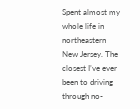Spent almost my whole life in northeastern New Jersey. The closest I’ve ever been to driving through no-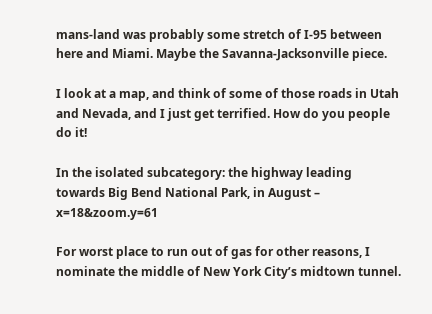mans-land was probably some stretch of I-95 between here and Miami. Maybe the Savanna-Jacksonville piece.

I look at a map, and think of some of those roads in Utah and Nevada, and I just get terrified. How do you people do it!

In the isolated subcategory: the highway leading towards Big Bend National Park, in August – x=18&zoom.y=61

For worst place to run out of gas for other reasons, I nominate the middle of New York City’s midtown tunnel.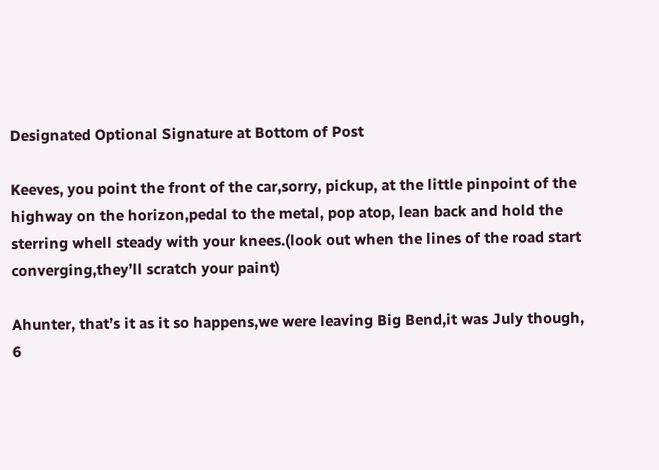Designated Optional Signature at Bottom of Post

Keeves, you point the front of the car,sorry, pickup, at the little pinpoint of the highway on the horizon,pedal to the metal, pop atop, lean back and hold the sterring whell steady with your knees.(look out when the lines of the road start converging,they’ll scratch your paint)

Ahunter, that’s it as it so happens,we were leaving Big Bend,it was July though, 6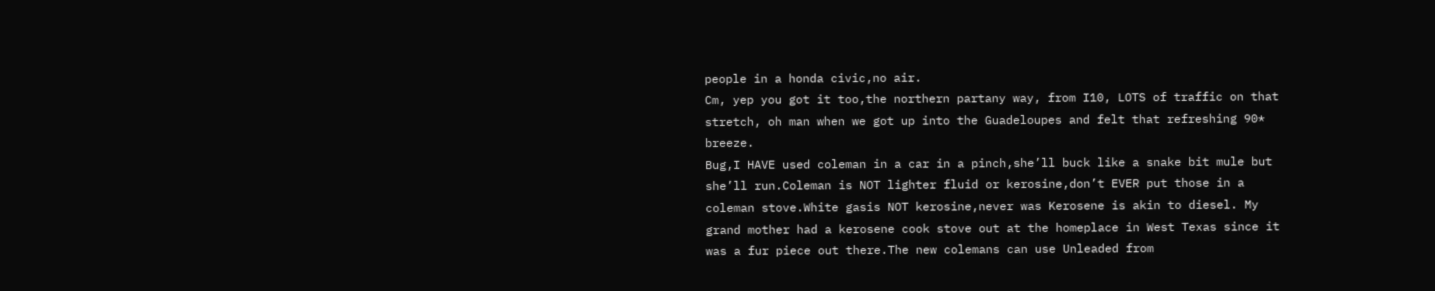people in a honda civic,no air.
Cm, yep you got it too,the northern partany way, from I10, LOTS of traffic on that stretch, oh man when we got up into the Guadeloupes and felt that refreshing 90* breeze.
Bug,I HAVE used coleman in a car in a pinch,she’ll buck like a snake bit mule but she’ll run.Coleman is NOT lighter fluid or kerosine,don’t EVER put those in a coleman stove.White gasis NOT kerosine,never was Kerosene is akin to diesel. My grand mother had a kerosene cook stove out at the homeplace in West Texas since it was a fur piece out there.The new colemans can use Unleaded from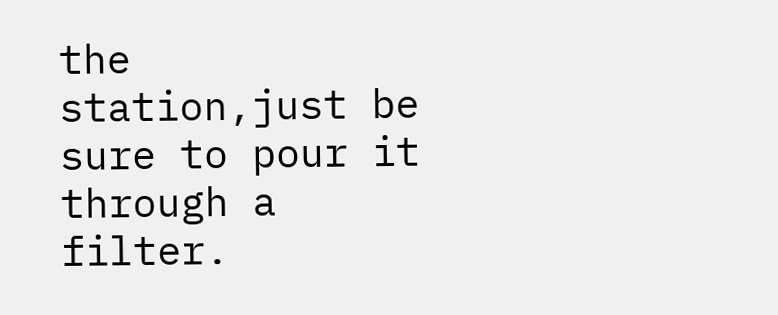the station,just be sure to pour it through a filter.